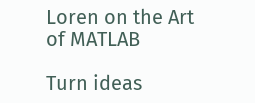Loren on the Art of MATLAB

Turn ideas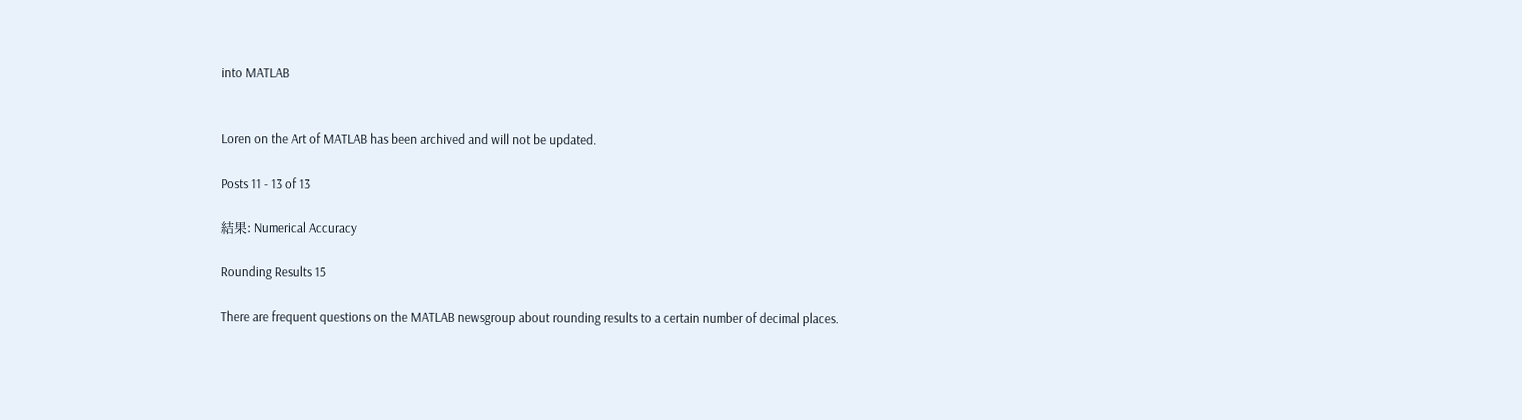into MATLAB


Loren on the Art of MATLAB has been archived and will not be updated.

Posts 11 - 13 of 13

結果: Numerical Accuracy

Rounding Results 15

There are frequent questions on the MATLAB newsgroup about rounding results to a certain number of decimal places.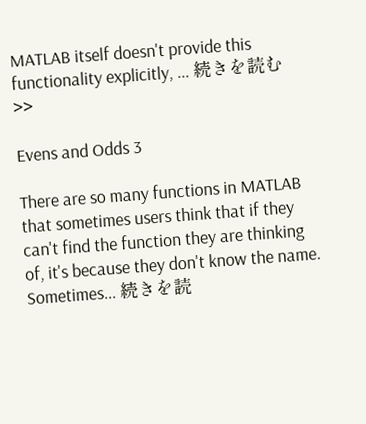MATLAB itself doesn't provide this functionality explicitly, ... 続きを読む >>

Evens and Odds 3

There are so many functions in MATLAB that sometimes users think that if they can't find the function they are thinking of, it's because they don't know the name. Sometimes... 続きを読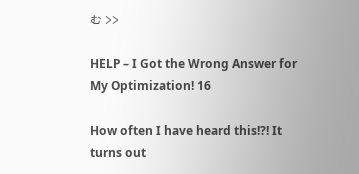む >>

HELP – I Got the Wrong Answer for My Optimization! 16

How often I have heard this!?! It turns out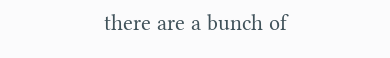there are a bunch of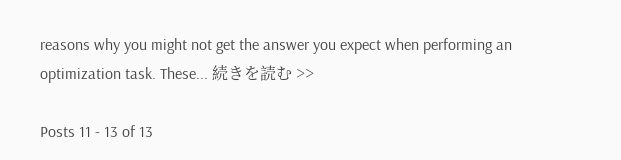reasons why you might not get the answer you expect when performing an optimization task. These... 続きを読む >>

Posts 11 - 13 of 13